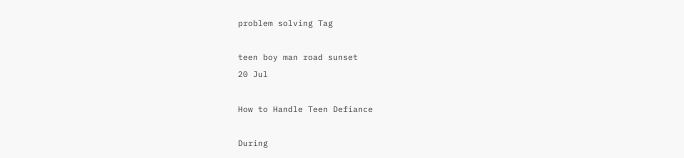problem solving Tag

teen boy man road sunset
20 Jul

How to Handle Teen Defiance

During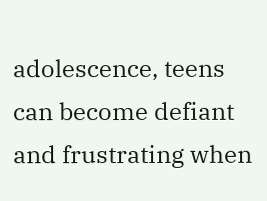adolescence, teens can become defiant and frustrating when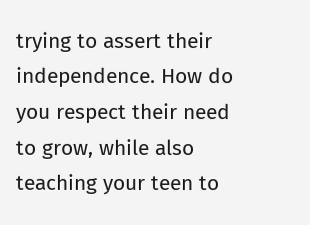trying to assert their independence. How do you respect their need to grow, while also teaching your teen to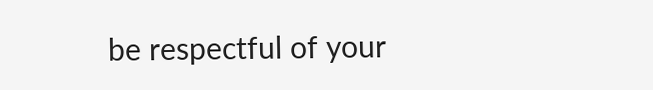be respectful of your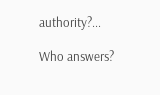authority?...

Who answers?